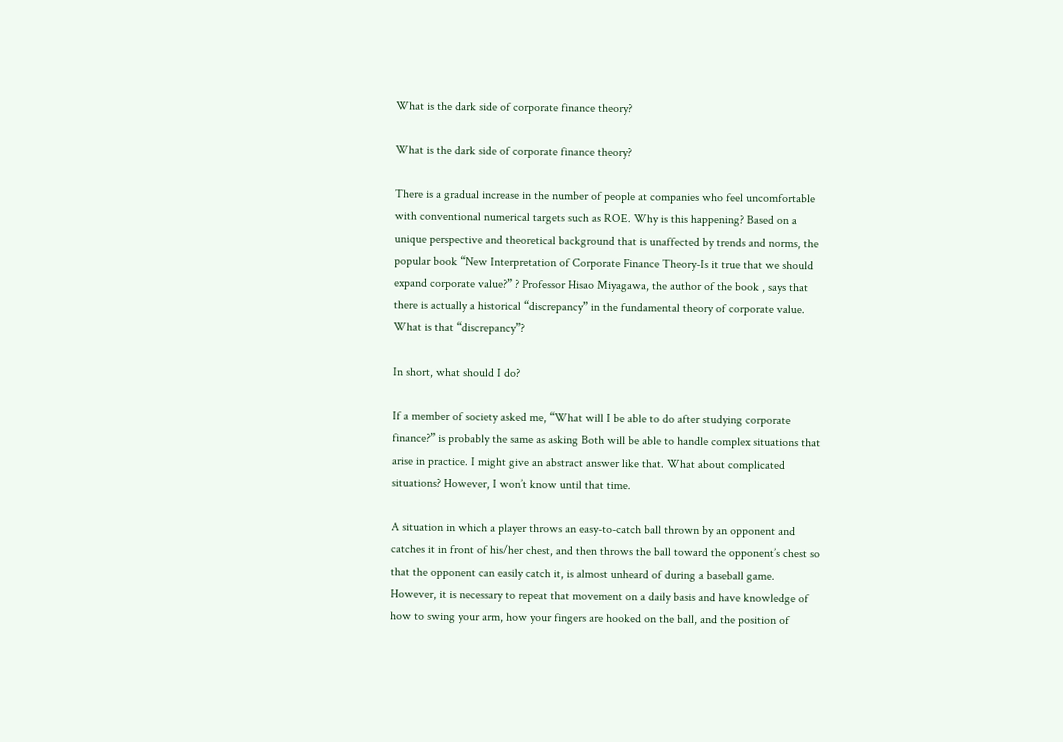What is the dark side of corporate finance theory?

What is the dark side of corporate finance theory?

There is a gradual increase in the number of people at companies who feel uncomfortable with conventional numerical targets such as ROE. Why is this happening? Based on a unique perspective and theoretical background that is unaffected by trends and norms, the popular book “New Interpretation of Corporate Finance Theory-Is it true that we should expand corporate value?” ? Professor Hisao Miyagawa, the author of the book , says that there is actually a historical “discrepancy” in the fundamental theory of corporate value. What is that “discrepancy”?

In short, what should I do?

If a member of society asked me, “What will I be able to do after studying corporate finance?” is probably the same as asking Both will be able to handle complex situations that arise in practice. I might give an abstract answer like that. What about complicated situations? However, I won’t know until that time.

A situation in which a player throws an easy-to-catch ball thrown by an opponent and catches it in front of his/her chest, and then throws the ball toward the opponent’s chest so that the opponent can easily catch it, is almost unheard of during a baseball game. However, it is necessary to repeat that movement on a daily basis and have knowledge of how to swing your arm, how your fingers are hooked on the ball, and the position of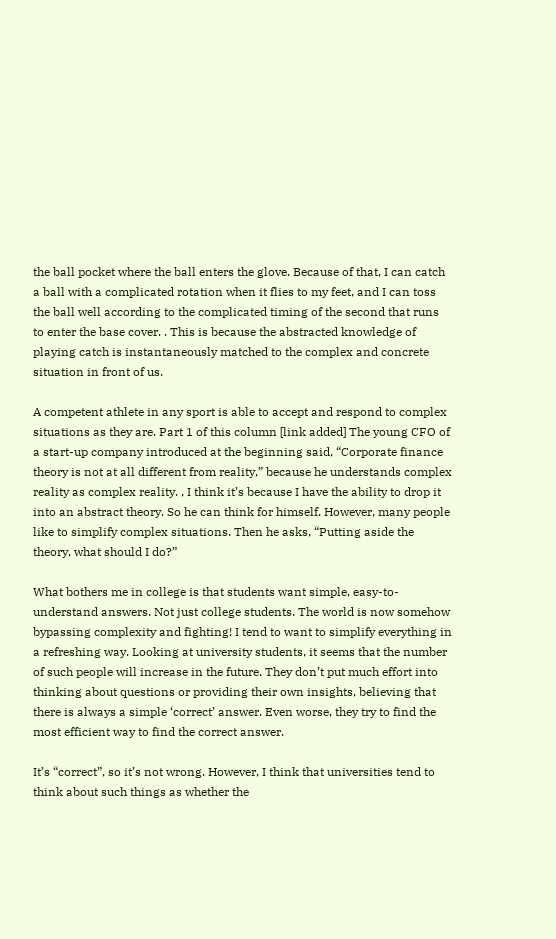the ball pocket where the ball enters the glove. Because of that, I can catch a ball with a complicated rotation when it flies to my feet, and I can toss the ball well according to the complicated timing of the second that runs to enter the base cover. . This is because the abstracted knowledge of playing catch is instantaneously matched to the complex and concrete situation in front of us.

A competent athlete in any sport is able to accept and respond to complex situations as they are. Part 1 of this column [link added] The young CFO of a start-up company introduced at the beginning said, “Corporate finance theory is not at all different from reality,” because he understands complex reality as complex reality. , I think it’s because I have the ability to drop it into an abstract theory. So he can think for himself. However, many people like to simplify complex situations. Then he asks, “Putting aside the theory, what should I do?”

What bothers me in college is that students want simple, easy-to-understand answers. Not just college students. The world is now somehow bypassing complexity and fighting! I tend to want to simplify everything in a refreshing way. Looking at university students, it seems that the number of such people will increase in the future. They don’t put much effort into thinking about questions or providing their own insights, believing that there is always a simple ‘correct’ answer. Even worse, they try to find the most efficient way to find the correct answer.

It’s “correct”, so it’s not wrong. However, I think that universities tend to think about such things as whether the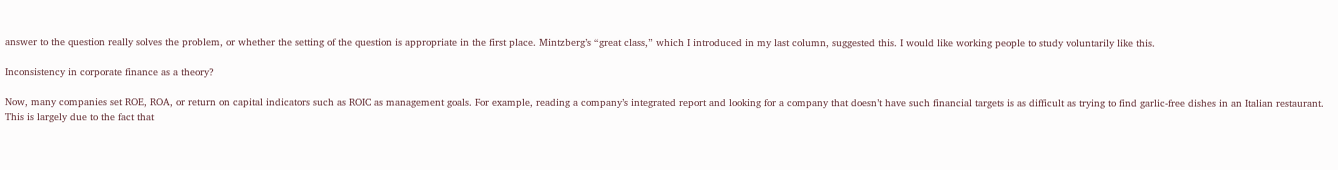answer to the question really solves the problem, or whether the setting of the question is appropriate in the first place. Mintzberg’s “great class,” which I introduced in my last column, suggested this. I would like working people to study voluntarily like this.

Inconsistency in corporate finance as a theory?

Now, many companies set ROE, ROA, or return on capital indicators such as ROIC as management goals. For example, reading a company’s integrated report and looking for a company that doesn’t have such financial targets is as difficult as trying to find garlic-free dishes in an Italian restaurant. This is largely due to the fact that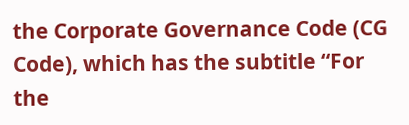the Corporate Governance Code (CG Code), which has the subtitle “For the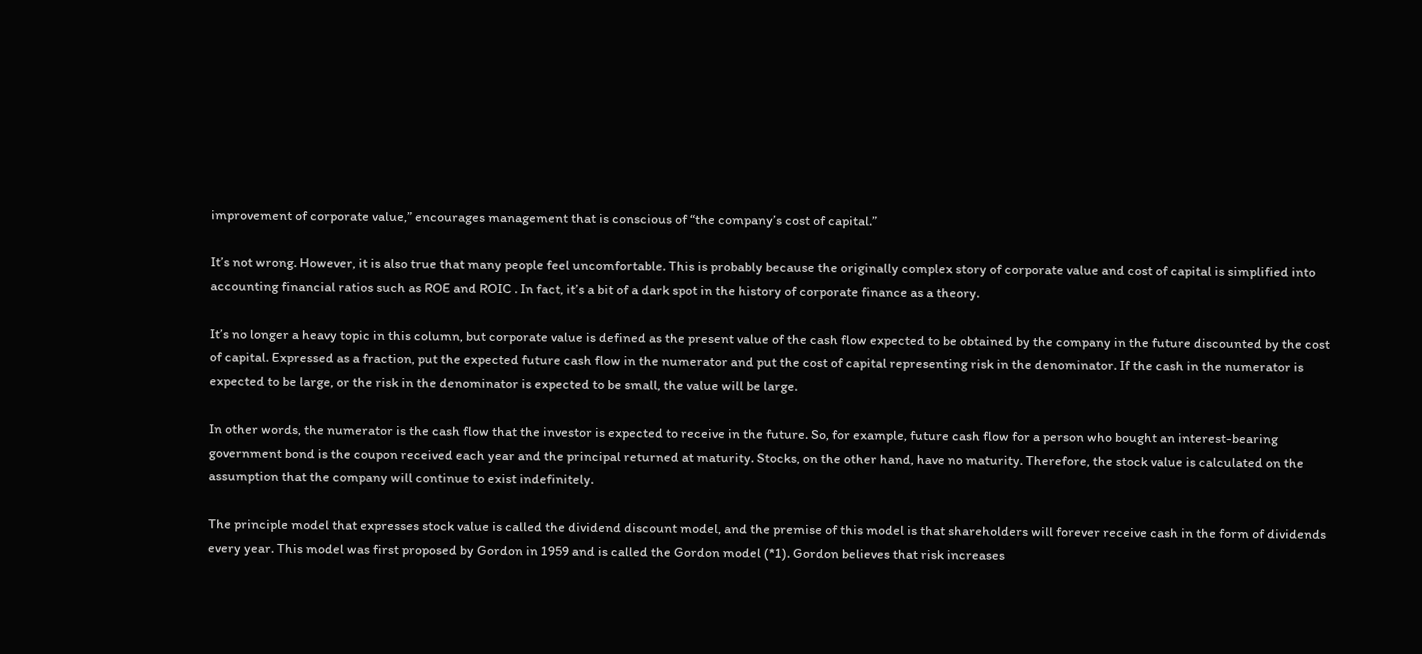improvement of corporate value,” encourages management that is conscious of “the company’s cost of capital.”

It’s not wrong. However, it is also true that many people feel uncomfortable. This is probably because the originally complex story of corporate value and cost of capital is simplified into accounting financial ratios such as ROE and ROIC . In fact, it’s a bit of a dark spot in the history of corporate finance as a theory.

It’s no longer a heavy topic in this column, but corporate value is defined as the present value of the cash flow expected to be obtained by the company in the future discounted by the cost of capital. Expressed as a fraction, put the expected future cash flow in the numerator and put the cost of capital representing risk in the denominator. If the cash in the numerator is expected to be large, or the risk in the denominator is expected to be small, the value will be large.

In other words, the numerator is the cash flow that the investor is expected to receive in the future. So, for example, future cash flow for a person who bought an interest-bearing government bond is the coupon received each year and the principal returned at maturity. Stocks, on the other hand, have no maturity. Therefore, the stock value is calculated on the assumption that the company will continue to exist indefinitely.

The principle model that expresses stock value is called the dividend discount model, and the premise of this model is that shareholders will forever receive cash in the form of dividends every year. This model was first proposed by Gordon in 1959 and is called the Gordon model (*1). Gordon believes that risk increases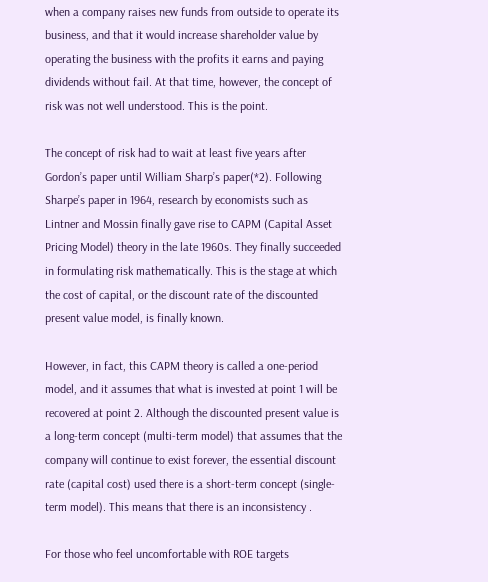when a company raises new funds from outside to operate its business, and that it would increase shareholder value by operating the business with the profits it earns and paying dividends without fail. At that time, however, the concept of risk was not well understood. This is the point.

The concept of risk had to wait at least five years after Gordon’s paper until William Sharp’s paper(*2). Following Sharpe’s paper in 1964, research by economists such as Lintner and Mossin finally gave rise to CAPM (Capital Asset Pricing Model) theory in the late 1960s. They finally succeeded in formulating risk mathematically. This is the stage at which the cost of capital, or the discount rate of the discounted present value model, is finally known.

However, in fact, this CAPM theory is called a one-period model, and it assumes that what is invested at point 1 will be recovered at point 2. Although the discounted present value is a long-term concept (multi-term model) that assumes that the company will continue to exist forever, the essential discount rate (capital cost) used there is a short-term concept (single-term model). This means that there is an inconsistency .

For those who feel uncomfortable with ROE targets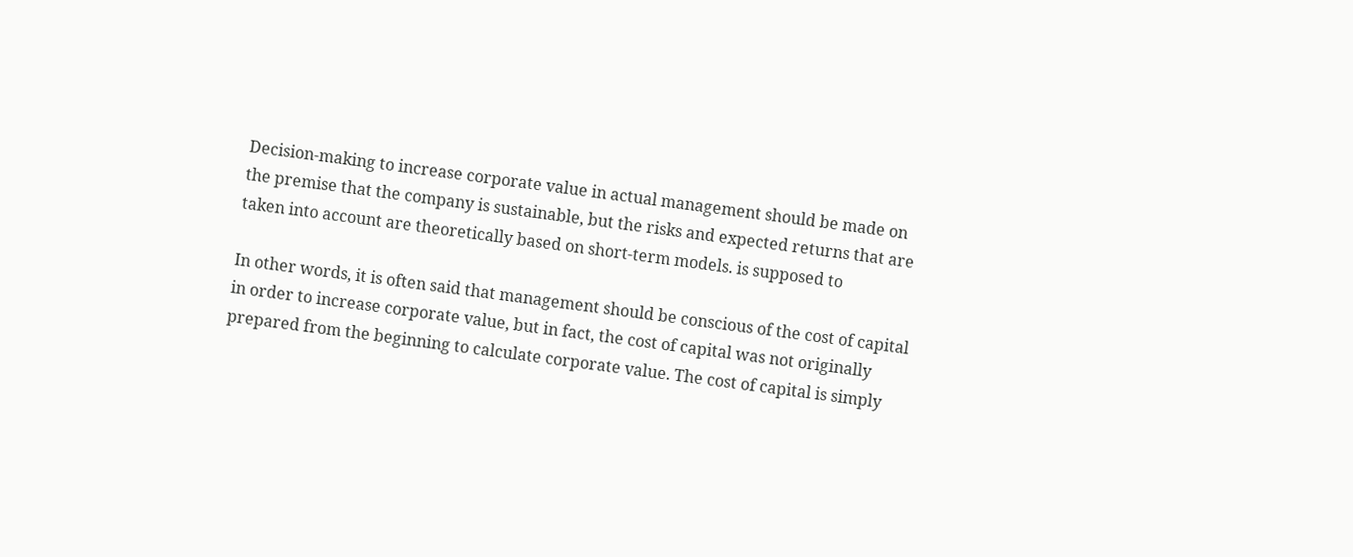Decision-making to increase corporate value in actual management should be made on the premise that the company is sustainable, but the risks and expected returns that are taken into account are theoretically based on short-term models. is supposed to

In other words, it is often said that management should be conscious of the cost of capital in order to increase corporate value, but in fact, the cost of capital was not originally prepared from the beginning to calculate corporate value. The cost of capital is simply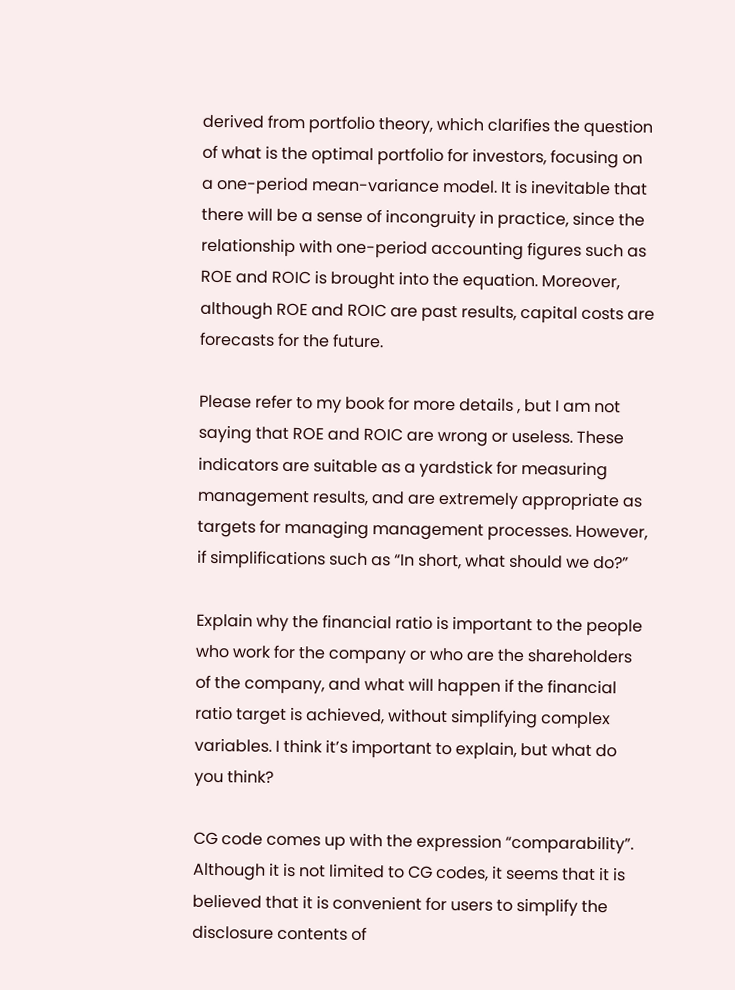derived from portfolio theory, which clarifies the question of what is the optimal portfolio for investors, focusing on a one-period mean-variance model. It is inevitable that there will be a sense of incongruity in practice, since the relationship with one-period accounting figures such as ROE and ROIC is brought into the equation. Moreover, although ROE and ROIC are past results, capital costs are forecasts for the future.

Please refer to my book for more details , but I am not saying that ROE and ROIC are wrong or useless. These indicators are suitable as a yardstick for measuring management results, and are extremely appropriate as targets for managing management processes. However, if simplifications such as “In short, what should we do?”

Explain why the financial ratio is important to the people who work for the company or who are the shareholders of the company, and what will happen if the financial ratio target is achieved, without simplifying complex variables. I think it’s important to explain, but what do you think?

CG code comes up with the expression “comparability”. Although it is not limited to CG codes, it seems that it is believed that it is convenient for users to simplify the disclosure contents of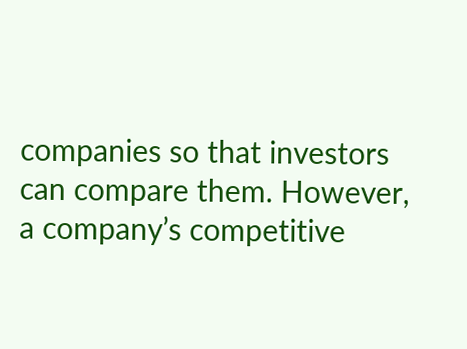companies so that investors can compare them. However, a company’s competitive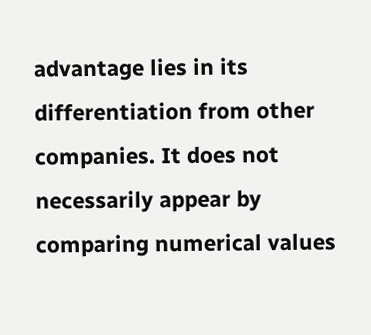advantage lies in its differentiation from other companies. It does not necessarily appear by comparing numerical values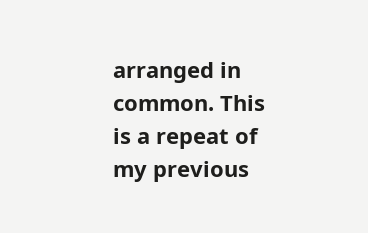arranged in common. This is a repeat of my previous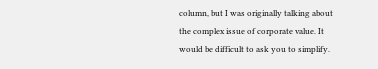column, but I was originally talking about the complex issue of corporate value. It would be difficult to ask you to simplify.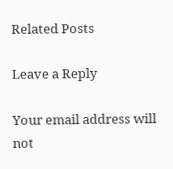Related Posts

Leave a Reply

Your email address will not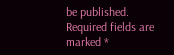be published. Required fields are marked *